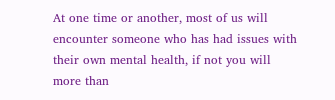At one time or another, most of us will encounter someone who has had issues with their own mental health, if not you will more than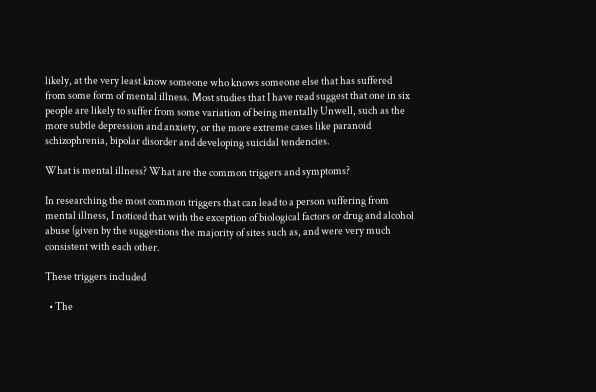likely, at the very least know someone who knows someone else that has suffered from some form of mental illness. Most studies that I have read suggest that one in six people are likely to suffer from some variation of being mentally Unwell, such as the more subtle depression and anxiety, or the more extreme cases like paranoid schizophrenia, bipolar disorder and developing suicidal tendencies.

What is mental illness? What are the common triggers and symptoms?

In researching the most common triggers that can lead to a person suffering from mental illness, I noticed that with the exception of biological factors or drug and alcohol abuse (given by the suggestions the majority of sites such as, and were very much consistent with each other.

These triggers included

  • The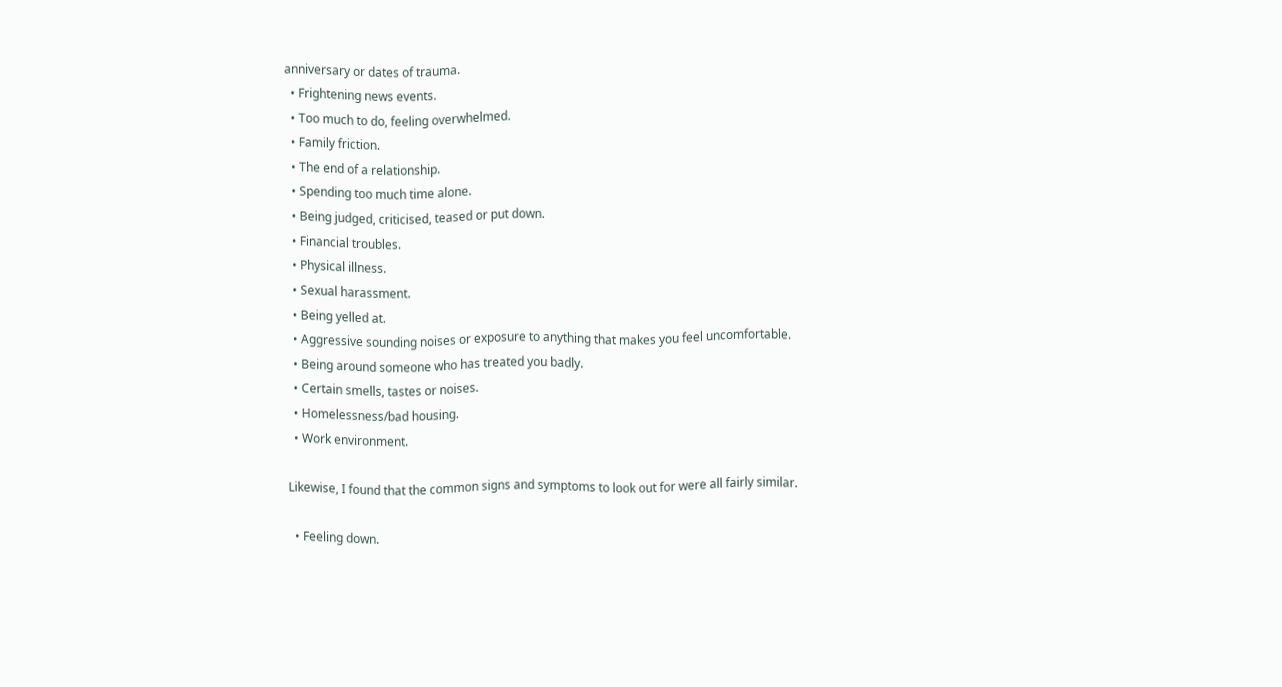anniversary or dates of trauma.
  • Frightening news events.
  • Too much to do, feeling overwhelmed.
  • Family friction.
  • The end of a relationship.
  • Spending too much time alone.
  • Being judged, criticised, teased or put down.
  • Financial troubles.
  • Physical illness.
  • Sexual harassment.
  • Being yelled at.
  • Aggressive sounding noises or exposure to anything that makes you feel uncomfortable.
  • Being around someone who has treated you badly.
  • Certain smells, tastes or noises.
  • Homelessness/bad housing.
  • Work environment.

Likewise, I found that the common signs and symptoms to look out for were all fairly similar.

  • Feeling down.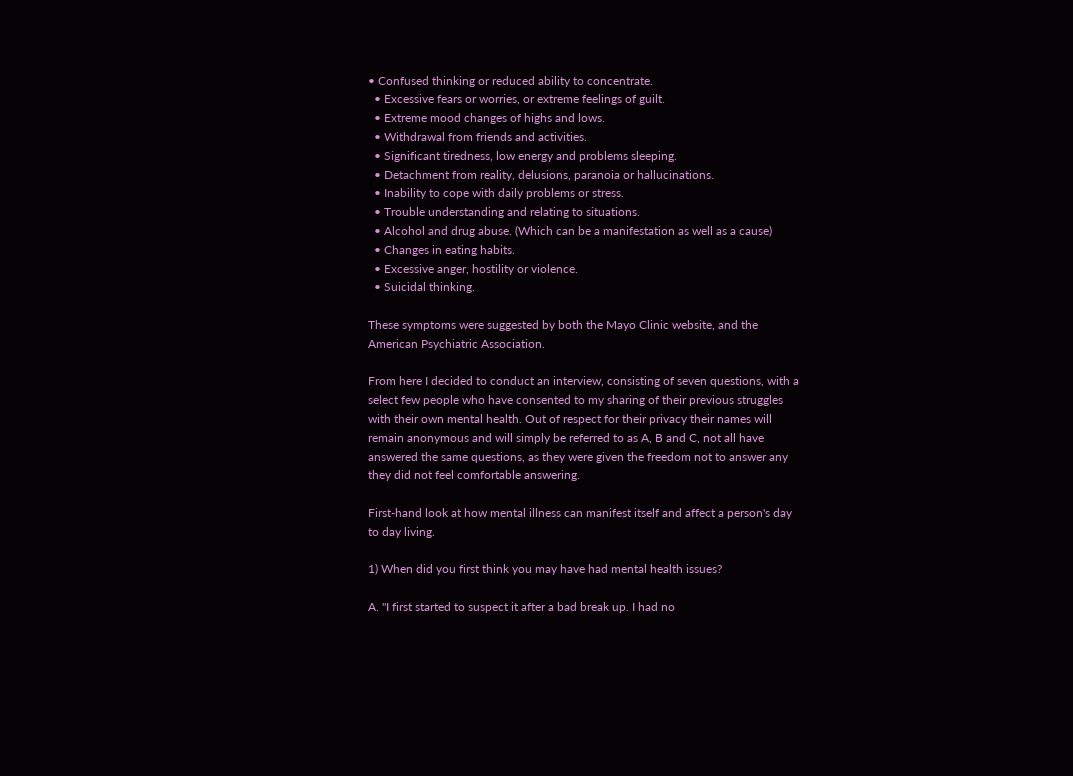• Confused thinking or reduced ability to concentrate.
  • Excessive fears or worries, or extreme feelings of guilt.
  • Extreme mood changes of highs and lows.
  • Withdrawal from friends and activities.
  • Significant tiredness, low energy and problems sleeping.
  • Detachment from reality, delusions, paranoia or hallucinations.
  • Inability to cope with daily problems or stress.
  • Trouble understanding and relating to situations.
  • Alcohol and drug abuse. (Which can be a manifestation as well as a cause)
  • Changes in eating habits.
  • Excessive anger, hostility or violence.
  • Suicidal thinking.

These symptoms were suggested by both the Mayo Clinic website, and the American Psychiatric Association.

From here I decided to conduct an interview, consisting of seven questions, with a select few people who have consented to my sharing of their previous struggles with their own mental health. Out of respect for their privacy their names will remain anonymous and will simply be referred to as A, B and C, not all have answered the same questions, as they were given the freedom not to answer any they did not feel comfortable answering.

First-hand look at how mental illness can manifest itself and affect a person's day to day living.

1) When did you first think you may have had mental health issues?

A. ''I first started to suspect it after a bad break up. I had no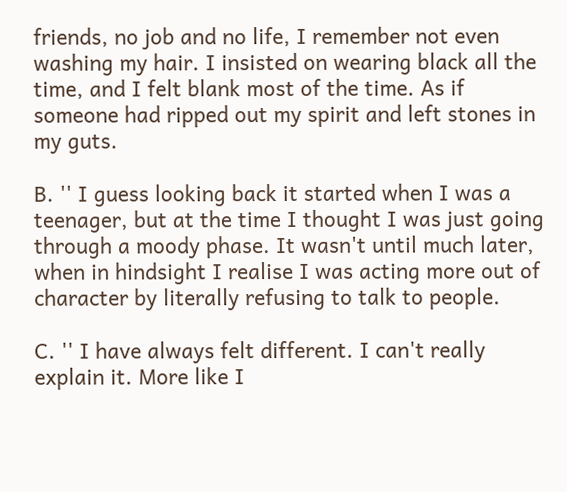friends, no job and no life, I remember not even washing my hair. I insisted on wearing black all the time, and I felt blank most of the time. As if someone had ripped out my spirit and left stones in my guts.

B. '' I guess looking back it started when I was a teenager, but at the time I thought I was just going through a moody phase. It wasn't until much later, when in hindsight I realise I was acting more out of character by literally refusing to talk to people.

C. '' I have always felt different. I can't really explain it. More like I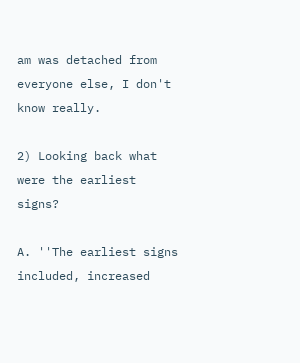am was detached from everyone else, I don't know really.

2) Looking back what were the earliest signs?

A. ''The earliest signs included, increased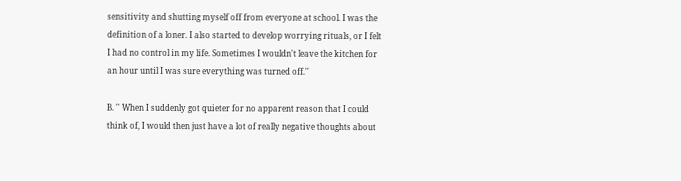sensitivity and shutting myself off from everyone at school. I was the definition of a loner. I also started to develop worrying rituals, or I felt I had no control in my life. Sometimes I wouldn't leave the kitchen for an hour until I was sure everything was turned off.''

B. '' When I suddenly got quieter for no apparent reason that I could think of, I would then just have a lot of really negative thoughts about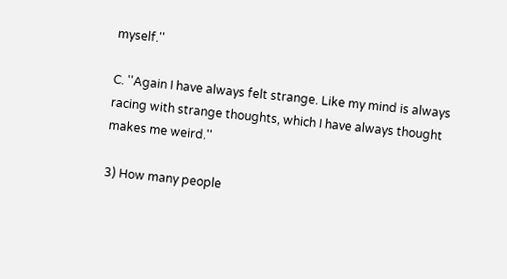myself.''

C. ''Again I have always felt strange. Like my mind is always racing with strange thoughts, which I have always thought makes me weird.''

3) How many people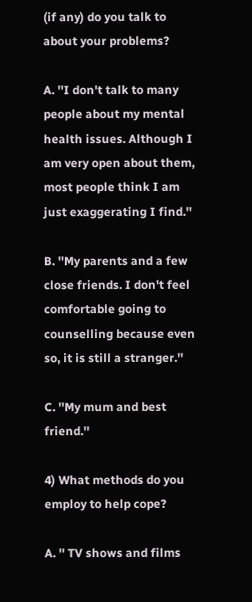(if any) do you talk to about your problems?

A. ''I don't talk to many people about my mental health issues. Although I am very open about them, most people think I am just exaggerating I find.''

B. ''My parents and a few close friends. I don't feel comfortable going to counselling because even so, it is still a stranger.''

C. ''My mum and best friend.''

4) What methods do you employ to help cope?

A. '' TV shows and films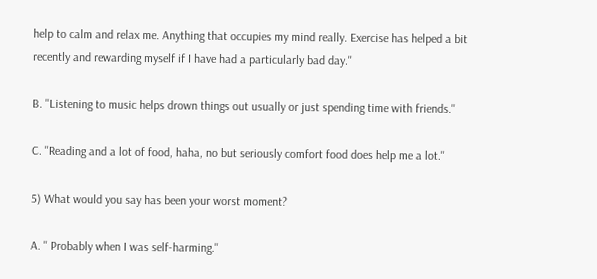help to calm and relax me. Anything that occupies my mind really. Exercise has helped a bit recently and rewarding myself if I have had a particularly bad day.''

B. ''Listening to music helps drown things out usually or just spending time with friends.''

C. ''Reading and a lot of food, haha, no but seriously comfort food does help me a lot.''

5) What would you say has been your worst moment?

A. '' Probably when I was self-harming.''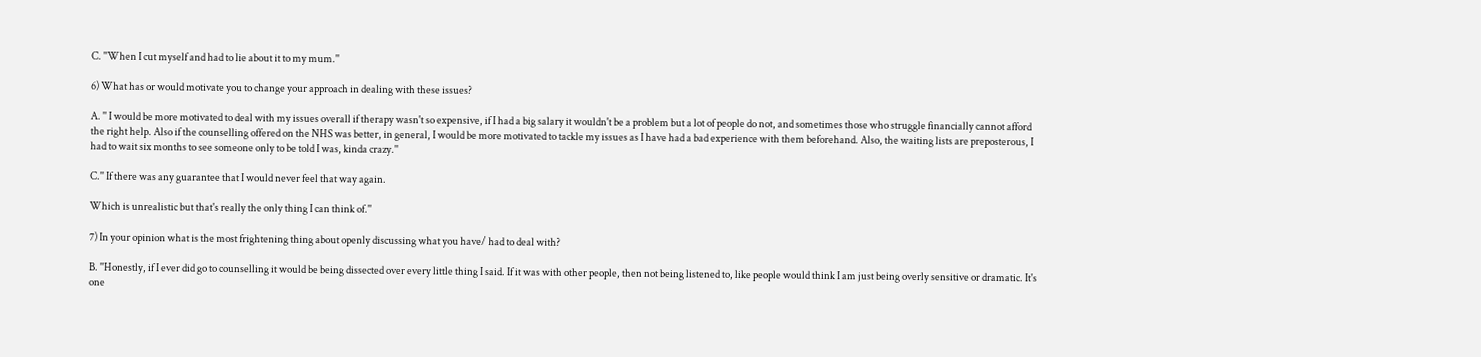C. ''When I cut myself and had to lie about it to my mum.''

6) What has or would motivate you to change your approach in dealing with these issues?

A. '' I would be more motivated to deal with my issues overall if therapy wasn't so expensive, if I had a big salary it wouldn't be a problem but a lot of people do not, and sometimes those who struggle financially cannot afford the right help. Also if the counselling offered on the NHS was better, in general, I would be more motivated to tackle my issues as I have had a bad experience with them beforehand. Also, the waiting lists are preposterous, I had to wait six months to see someone only to be told I was, kinda crazy.''

C.'' If there was any guarantee that I would never feel that way again.

Which is unrealistic but that's really the only thing I can think of.''

7) In your opinion what is the most frightening thing about openly discussing what you have/ had to deal with?

B. ''Honestly, if I ever did go to counselling it would be being dissected over every little thing I said. If it was with other people, then not being listened to, like people would think I am just being overly sensitive or dramatic. It's one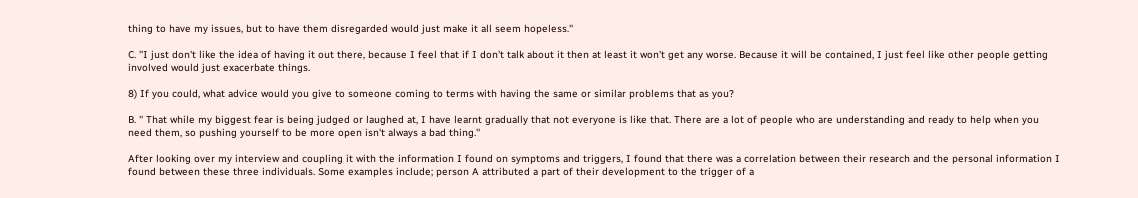thing to have my issues, but to have them disregarded would just make it all seem hopeless.''

C. ''I just don't like the idea of having it out there, because I feel that if I don't talk about it then at least it won't get any worse. Because it will be contained, I just feel like other people getting involved would just exacerbate things.

8) If you could, what advice would you give to someone coming to terms with having the same or similar problems that as you?

B. '' That while my biggest fear is being judged or laughed at, I have learnt gradually that not everyone is like that. There are a lot of people who are understanding and ready to help when you need them, so pushing yourself to be more open isn't always a bad thing.''

After looking over my interview and coupling it with the information I found on symptoms and triggers, I found that there was a correlation between their research and the personal information I found between these three individuals. Some examples include; person A attributed a part of their development to the trigger of a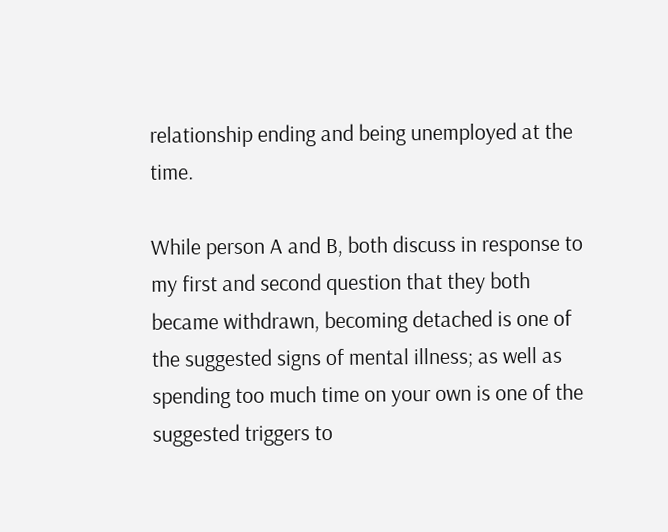relationship ending and being unemployed at the time.

While person A and B, both discuss in response to my first and second question that they both became withdrawn, becoming detached is one of the suggested signs of mental illness; as well as spending too much time on your own is one of the suggested triggers to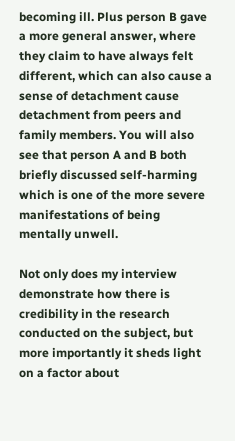becoming ill. Plus person B gave a more general answer, where they claim to have always felt different, which can also cause a sense of detachment cause detachment from peers and family members. You will also see that person A and B both briefly discussed self-harming which is one of the more severe manifestations of being mentally unwell.

Not only does my interview demonstrate how there is credibility in the research conducted on the subject, but more importantly it sheds light on a factor about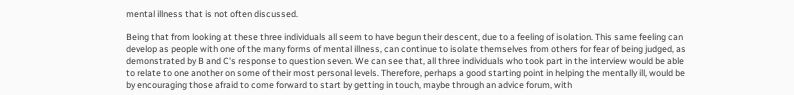mental illness that is not often discussed.

Being that from looking at these three individuals all seem to have begun their descent, due to a feeling of isolation. This same feeling can develop as people with one of the many forms of mental illness, can continue to isolate themselves from others for fear of being judged, as demonstrated by B and C's response to question seven. We can see that, all three individuals who took part in the interview would be able to relate to one another on some of their most personal levels. Therefore, perhaps a good starting point in helping the mentally ill, would be by encouraging those afraid to come forward to start by getting in touch, maybe through an advice forum, with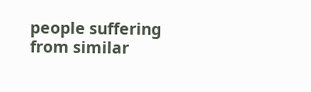people suffering from similar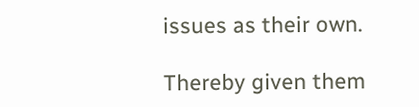issues as their own.

Thereby given them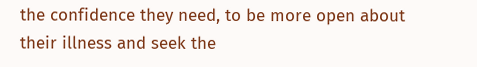the confidence they need, to be more open about their illness and seek the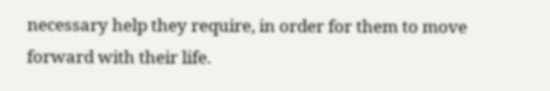necessary help they require, in order for them to move forward with their life.